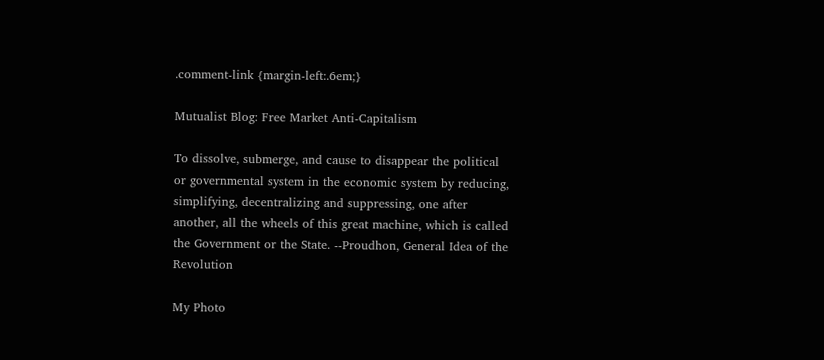.comment-link {margin-left:.6em;}

Mutualist Blog: Free Market Anti-Capitalism

To dissolve, submerge, and cause to disappear the political or governmental system in the economic system by reducing, simplifying, decentralizing and suppressing, one after another, all the wheels of this great machine, which is called the Government or the State. --Proudhon, General Idea of the Revolution

My Photo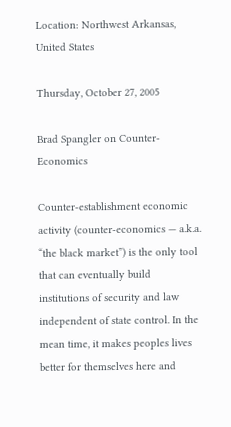Location: Northwest Arkansas, United States

Thursday, October 27, 2005

Brad Spangler on Counter-Economics

Counter-establishment economic activity (counter-economics — a.k.a. “the black market”) is the only tool that can eventually build institutions of security and law independent of state control. In the mean time, it makes peoples lives better for themselves here and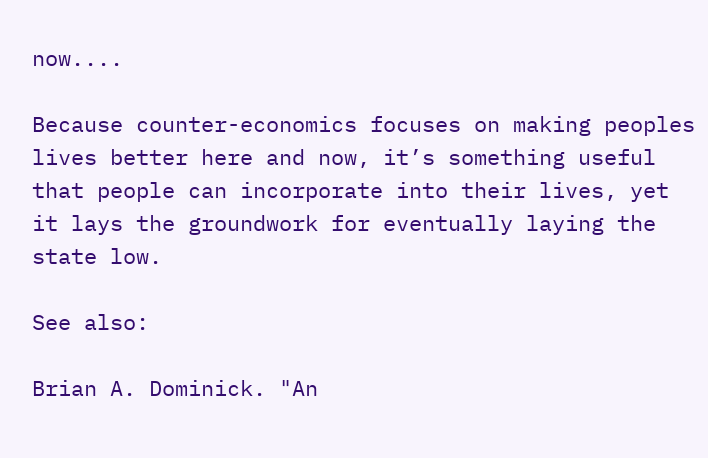now....

Because counter-economics focuses on making peoples lives better here and now, it’s something useful that people can incorporate into their lives, yet it lays the groundwork for eventually laying the state low.

See also:

Brian A. Dominick. "An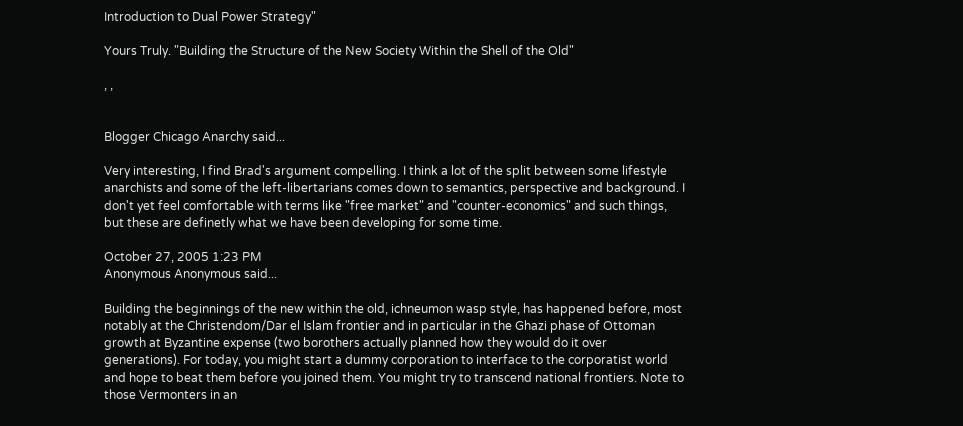Introduction to Dual Power Strategy"

Yours Truly. "Building the Structure of the New Society Within the Shell of the Old"

, ,


Blogger Chicago Anarchy said...

Very interesting, I find Brad's argument compelling. I think a lot of the split between some lifestyle anarchists and some of the left-libertarians comes down to semantics, perspective and background. I don't yet feel comfortable with terms like "free market" and "counter-economics" and such things, but these are definetly what we have been developing for some time.

October 27, 2005 1:23 PM
Anonymous Anonymous said...

Building the beginnings of the new within the old, ichneumon wasp style, has happened before, most notably at the Christendom/Dar el Islam frontier and in particular in the Ghazi phase of Ottoman growth at Byzantine expense (two borothers actually planned how they would do it over generations). For today, you might start a dummy corporation to interface to the corporatist world and hope to beat them before you joined them. You might try to transcend national frontiers. Note to those Vermonters in an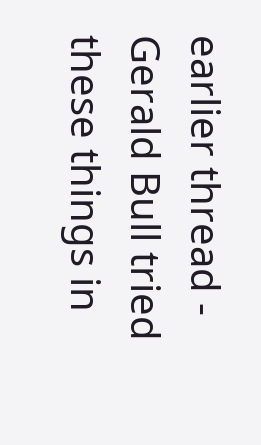earlier thread - Gerald Bull tried these things in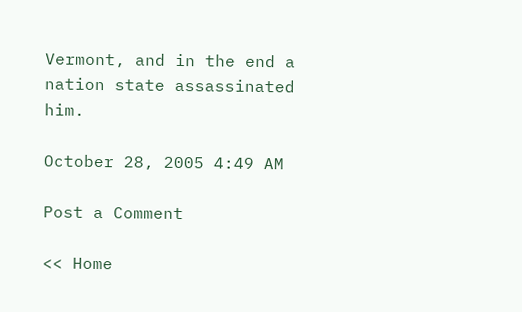Vermont, and in the end a nation state assassinated him.

October 28, 2005 4:49 AM

Post a Comment

<< Home